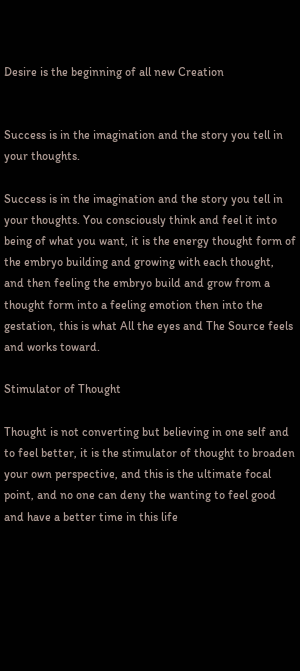Desire is the beginning of all new Creation


Success is in the imagination and the story you tell in your thoughts.

Success is in the imagination and the story you tell in your thoughts. You consciously think and feel it into being of what you want, it is the energy thought form of the embryo building and growing with each thought, and then feeling the embryo build and grow from a thought form into a feeling emotion then into the gestation, this is what All the eyes and The Source feels and works toward.

Stimulator of Thought

Thought is not converting but believing in one self and to feel better, it is the stimulator of thought to broaden your own perspective, and this is the ultimate focal point, and no one can deny the wanting to feel good and have a better time in this life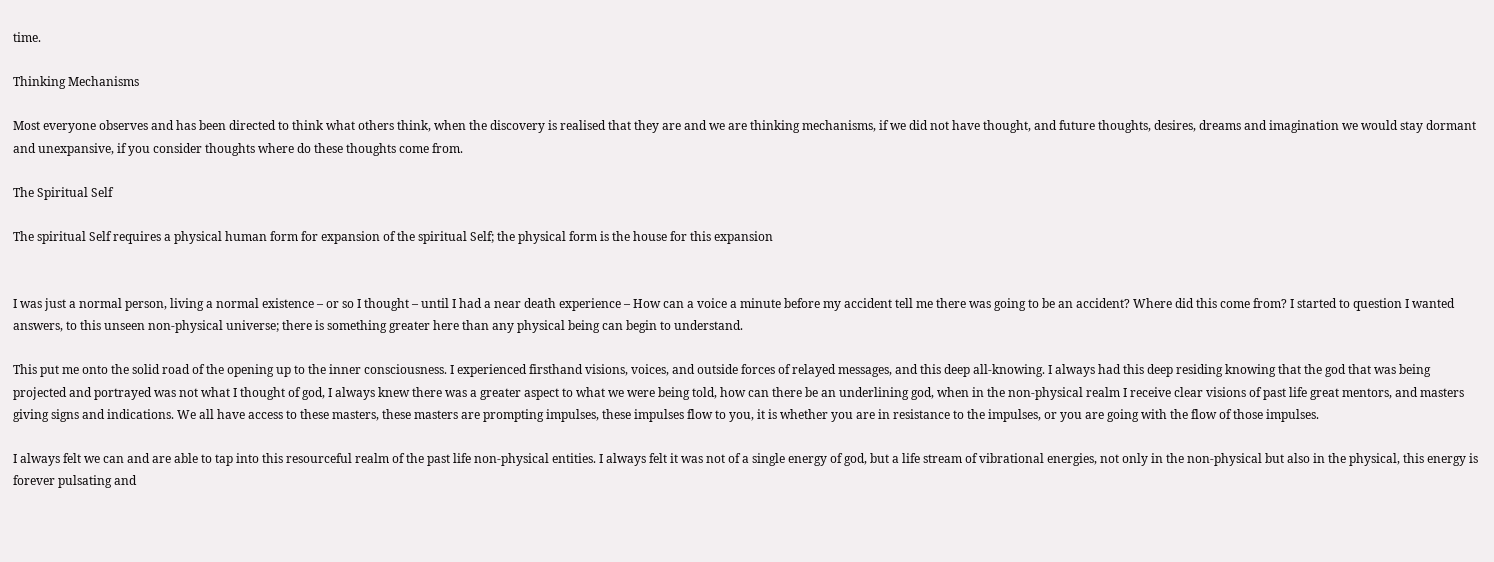time.

Thinking Mechanisms

Most everyone observes and has been directed to think what others think, when the discovery is realised that they are and we are thinking mechanisms, if we did not have thought, and future thoughts, desires, dreams and imagination we would stay dormant and unexpansive, if you consider thoughts where do these thoughts come from.

The Spiritual Self

The spiritual Self requires a physical human form for expansion of the spiritual Self; the physical form is the house for this expansion


I was just a normal person, living a normal existence – or so I thought – until I had a near death experience – How can a voice a minute before my accident tell me there was going to be an accident? Where did this come from? I started to question I wanted answers, to this unseen non-physical universe; there is something greater here than any physical being can begin to understand.

This put me onto the solid road of the opening up to the inner consciousness. I experienced firsthand visions, voices, and outside forces of relayed messages, and this deep all-knowing. I always had this deep residing knowing that the god that was being projected and portrayed was not what I thought of god, I always knew there was a greater aspect to what we were being told, how can there be an underlining god, when in the non-physical realm I receive clear visions of past life great mentors, and masters giving signs and indications. We all have access to these masters, these masters are prompting impulses, these impulses flow to you, it is whether you are in resistance to the impulses, or you are going with the flow of those impulses.

I always felt we can and are able to tap into this resourceful realm of the past life non-physical entities. I always felt it was not of a single energy of god, but a life stream of vibrational energies, not only in the non-physical but also in the physical, this energy is forever pulsating and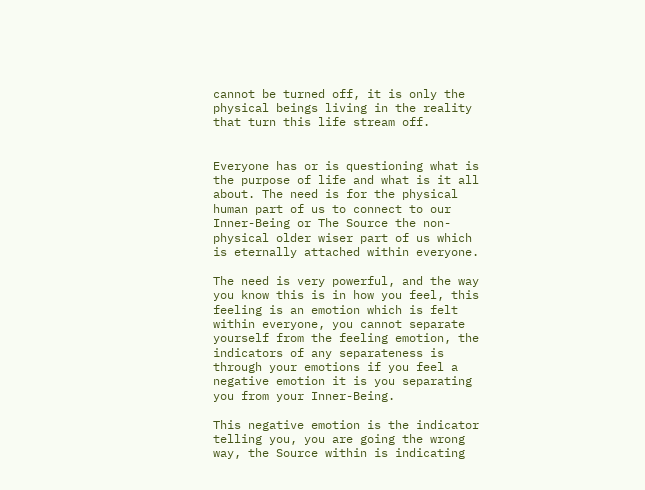cannot be turned off, it is only the physical beings living in the reality that turn this life stream off.


Everyone has or is questioning what is the purpose of life and what is it all about. The need is for the physical human part of us to connect to our Inner-Being or The Source the non-physical older wiser part of us which is eternally attached within everyone.

The need is very powerful, and the way you know this is in how you feel, this feeling is an emotion which is felt within everyone, you cannot separate yourself from the feeling emotion, the indicators of any separateness is through your emotions if you feel a negative emotion it is you separating you from your Inner-Being.

This negative emotion is the indicator telling you, you are going the wrong way, the Source within is indicating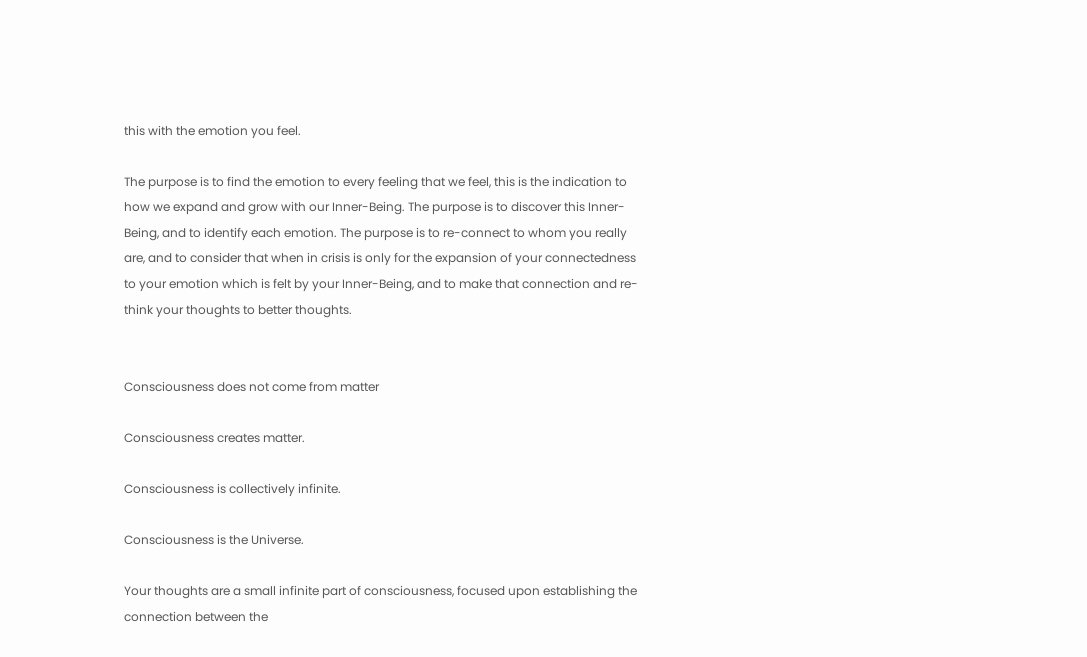this with the emotion you feel.

The purpose is to find the emotion to every feeling that we feel, this is the indication to how we expand and grow with our Inner-Being. The purpose is to discover this Inner-Being, and to identify each emotion. The purpose is to re-connect to whom you really are, and to consider that when in crisis is only for the expansion of your connectedness to your emotion which is felt by your Inner-Being, and to make that connection and re-think your thoughts to better thoughts.


Consciousness does not come from matter

Consciousness creates matter.

Consciousness is collectively infinite.

Consciousness is the Universe.

Your thoughts are a small infinite part of consciousness, focused upon establishing the connection between the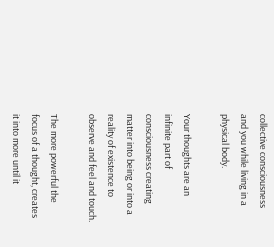collective consciousness and you while living in a physical body.

Your thoughts are an infinite part of consciousness creating matter into being or into a reality of existence to observe and feel and touch.

The more powerful the focus of a thought, creates it into more until it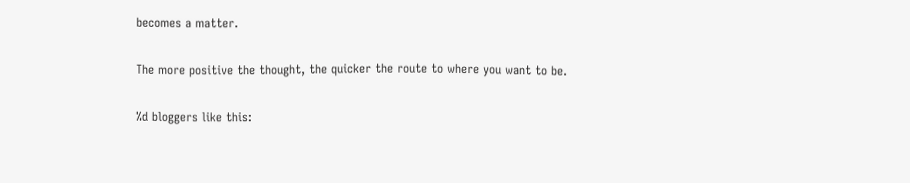becomes a matter.

The more positive the thought, the quicker the route to where you want to be.

%d bloggers like this: